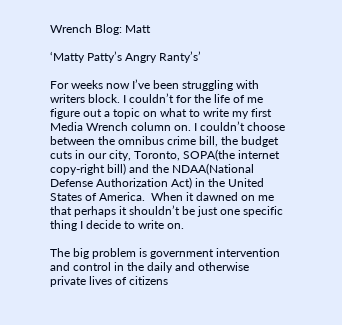Wrench Blog: Matt

‘Matty Patty’s Angry Ranty’s’

For weeks now I’ve been struggling with writers block. I couldn’t for the life of me figure out a topic on what to write my first Media Wrench column on. I couldn’t choose between the omnibus crime bill, the budget cuts in our city, Toronto, SOPA(the internet copy-right bill) and the NDAA(National Defense Authorization Act) in the United States of America.  When it dawned on me that perhaps it shouldn’t be just one specific thing I decide to write on.

The big problem is government intervention and control in the daily and otherwise private lives of citizens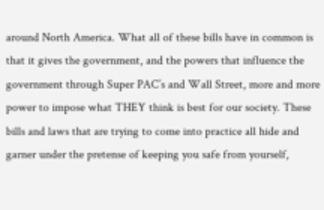around North America. What all of these bills have in common is that it gives the government, and the powers that influence the government through Super PAC’s and Wall Street, more and more power to impose what THEY think is best for our society. These bills and laws that are trying to come into practice all hide and garner under the pretense of keeping you safe from yourself,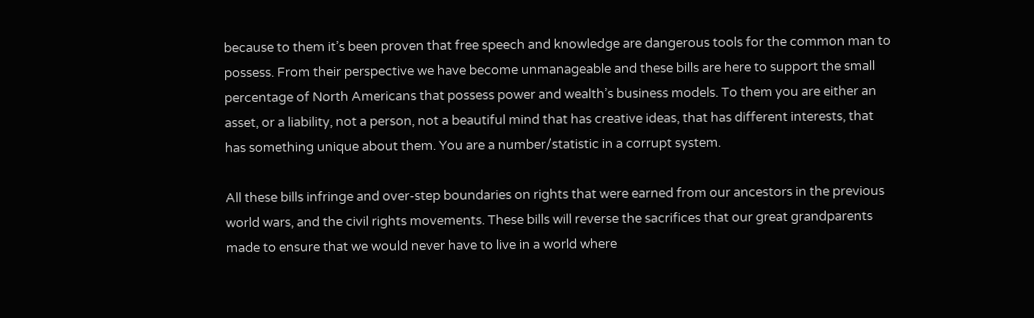because to them it’s been proven that free speech and knowledge are dangerous tools for the common man to possess. From their perspective we have become unmanageable and these bills are here to support the small percentage of North Americans that possess power and wealth’s business models. To them you are either an asset, or a liability, not a person, not a beautiful mind that has creative ideas, that has different interests, that has something unique about them. You are a number/statistic in a corrupt system.

All these bills infringe and over-step boundaries on rights that were earned from our ancestors in the previous world wars, and the civil rights movements. These bills will reverse the sacrifices that our great grandparents made to ensure that we would never have to live in a world where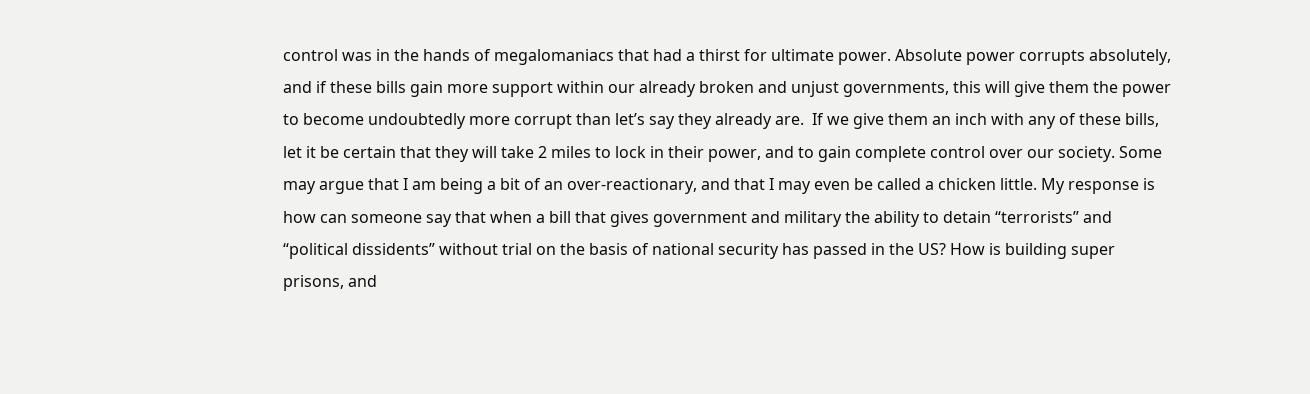control was in the hands of megalomaniacs that had a thirst for ultimate power. Absolute power corrupts absolutely, and if these bills gain more support within our already broken and unjust governments, this will give them the power to become undoubtedly more corrupt than let’s say they already are.  If we give them an inch with any of these bills, let it be certain that they will take 2 miles to lock in their power, and to gain complete control over our society. Some may argue that I am being a bit of an over-reactionary, and that I may even be called a chicken little. My response is how can someone say that when a bill that gives government and military the ability to detain “terrorists” and “political dissidents” without trial on the basis of national security has passed in the US? How is building super prisons, and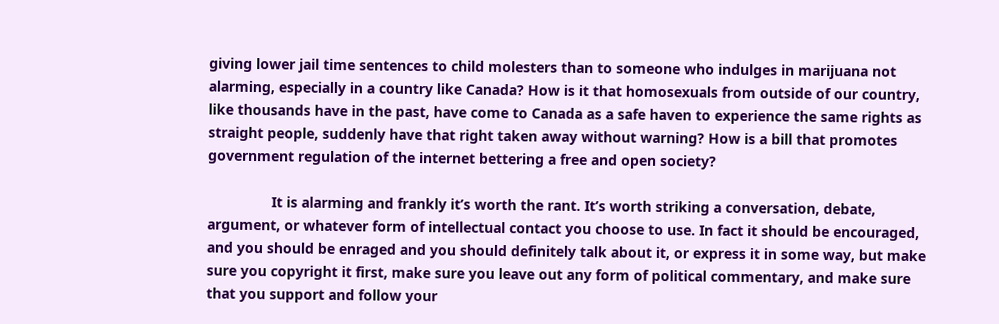giving lower jail time sentences to child molesters than to someone who indulges in marijuana not alarming, especially in a country like Canada? How is it that homosexuals from outside of our country, like thousands have in the past, have come to Canada as a safe haven to experience the same rights as straight people, suddenly have that right taken away without warning? How is a bill that promotes government regulation of the internet bettering a free and open society?

                It is alarming and frankly it’s worth the rant. It’s worth striking a conversation, debate, argument, or whatever form of intellectual contact you choose to use. In fact it should be encouraged, and you should be enraged and you should definitely talk about it, or express it in some way, but make sure you copyright it first, make sure you leave out any form of political commentary, and make sure that you support and follow your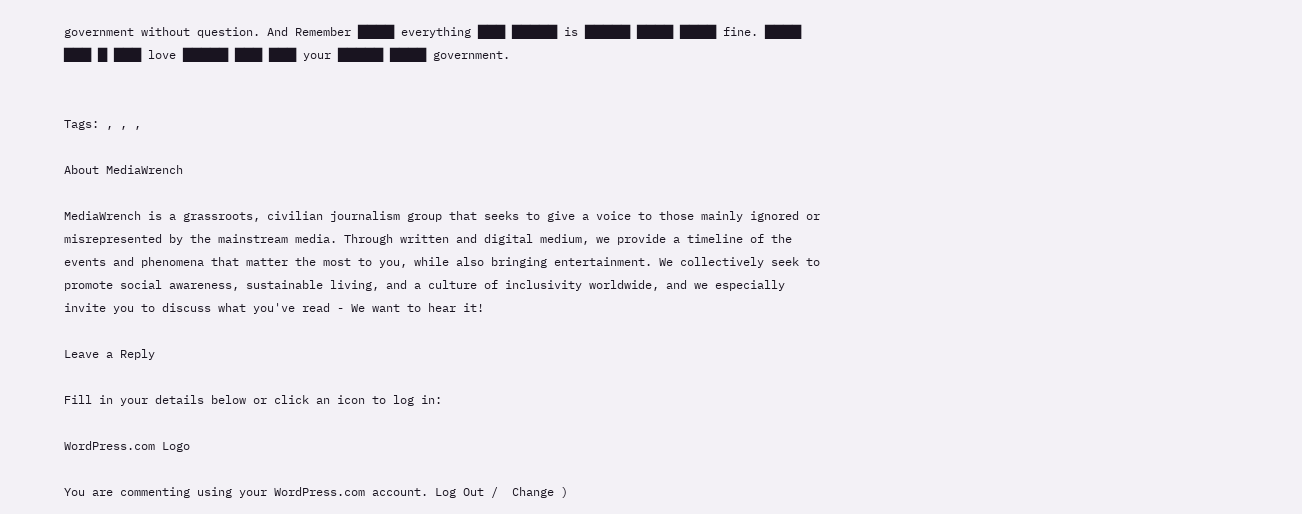government without question. And Remember ████ everything ███ █████ is █████ ████ ████ fine. ████ ███ █ ███ love █████ ███ ███ your █████ ████ government.


Tags: , , ,

About MediaWrench

MediaWrench is a grassroots, civilian journalism group that seeks to give a voice to those mainly ignored or misrepresented by the mainstream media. Through written and digital medium, we provide a timeline of the events and phenomena that matter the most to you, while also bringing entertainment. We collectively seek to promote social awareness, sustainable living, and a culture of inclusivity worldwide, and we especially invite you to discuss what you've read - We want to hear it!

Leave a Reply

Fill in your details below or click an icon to log in:

WordPress.com Logo

You are commenting using your WordPress.com account. Log Out /  Change )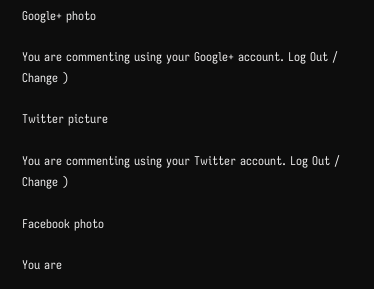Google+ photo

You are commenting using your Google+ account. Log Out /  Change )

Twitter picture

You are commenting using your Twitter account. Log Out /  Change )

Facebook photo

You are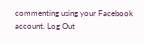commenting using your Facebook account. Log Out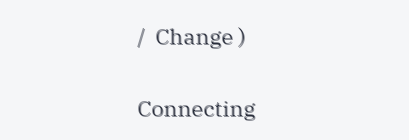/  Change )


Connecting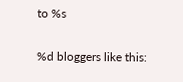to %s

%d bloggers like this: